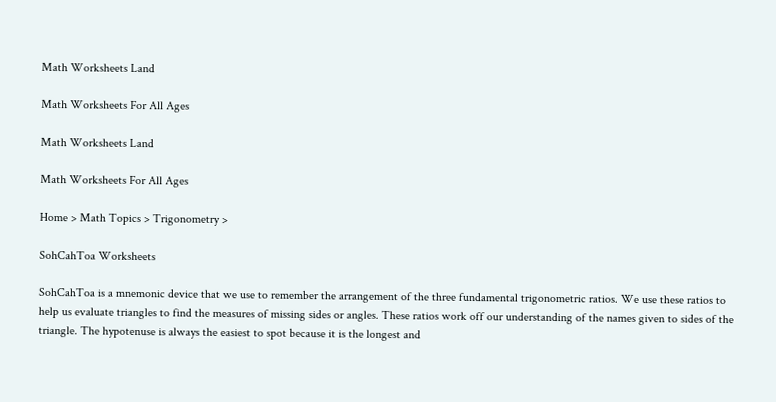Math Worksheets Land

Math Worksheets For All Ages

Math Worksheets Land

Math Worksheets For All Ages

Home > Math Topics > Trigonometry >

SohCahToa Worksheets

SohCahToa is a mnemonic device that we use to remember the arrangement of the three fundamental trigonometric ratios. We use these ratios to help us evaluate triangles to find the measures of missing sides or angles. These ratios work off our understanding of the names given to sides of the triangle. The hypotenuse is always the easiest to spot because it is the longest and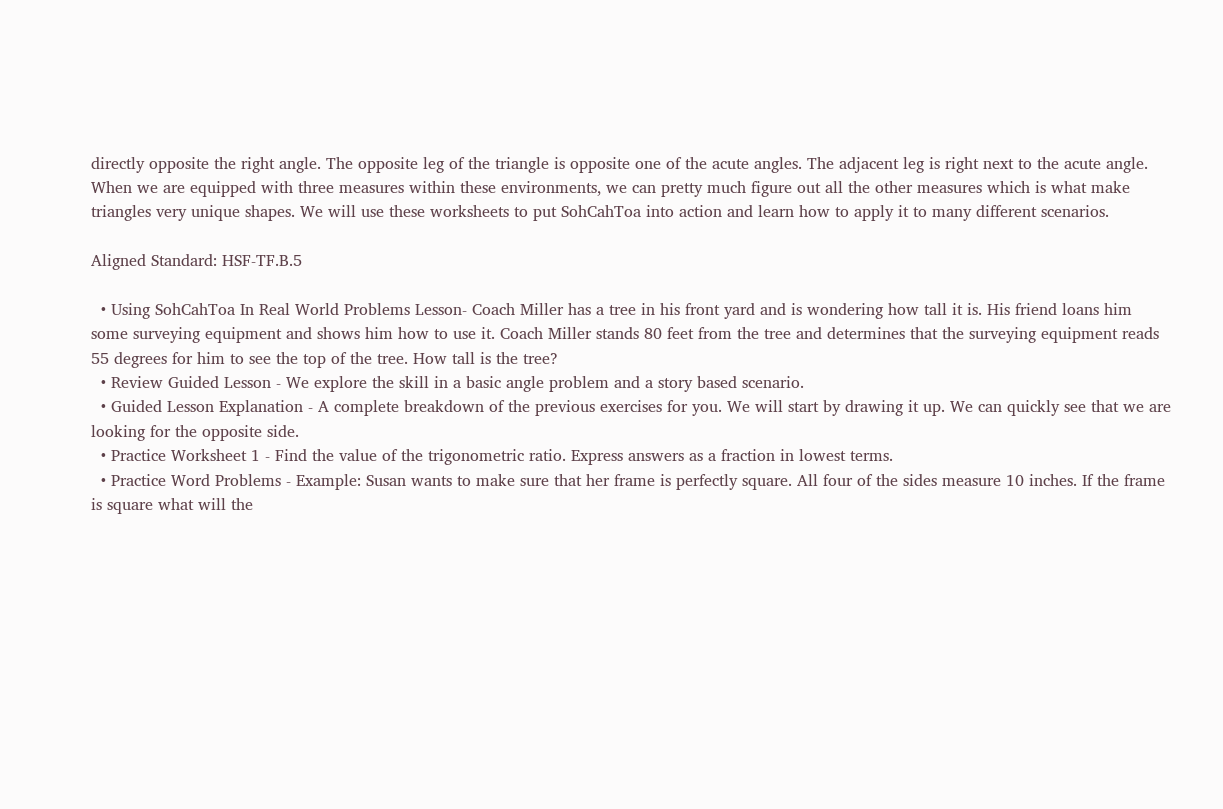directly opposite the right angle. The opposite leg of the triangle is opposite one of the acute angles. The adjacent leg is right next to the acute angle. When we are equipped with three measures within these environments, we can pretty much figure out all the other measures which is what make triangles very unique shapes. We will use these worksheets to put SohCahToa into action and learn how to apply it to many different scenarios.

Aligned Standard: HSF-TF.B.5

  • Using SohCahToa In Real World Problems Lesson- Coach Miller has a tree in his front yard and is wondering how tall it is. His friend loans him some surveying equipment and shows him how to use it. Coach Miller stands 80 feet from the tree and determines that the surveying equipment reads 55 degrees for him to see the top of the tree. How tall is the tree?
  • Review Guided Lesson - We explore the skill in a basic angle problem and a story based scenario.
  • Guided Lesson Explanation - A complete breakdown of the previous exercises for you. We will start by drawing it up. We can quickly see that we are looking for the opposite side.
  • Practice Worksheet 1 - Find the value of the trigonometric ratio. Express answers as a fraction in lowest terms.
  • Practice Word Problems - Example: Susan wants to make sure that her frame is perfectly square. All four of the sides measure 10 inches. If the frame is square what will the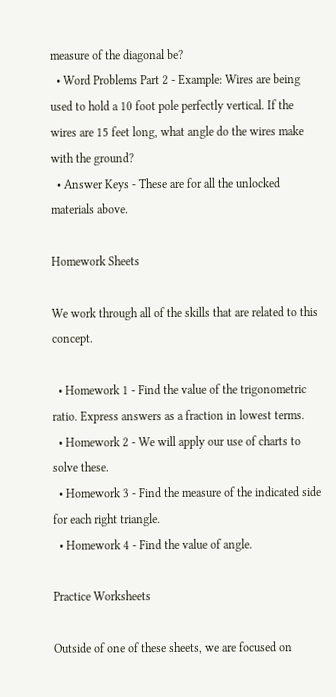measure of the diagonal be?
  • Word Problems Part 2 - Example: Wires are being used to hold a 10 foot pole perfectly vertical. If the wires are 15 feet long, what angle do the wires make with the ground?
  • Answer Keys - These are for all the unlocked materials above.

Homework Sheets

We work through all of the skills that are related to this concept.

  • Homework 1 - Find the value of the trigonometric ratio. Express answers as a fraction in lowest terms.
  • Homework 2 - We will apply our use of charts to solve these.
  • Homework 3 - Find the measure of the indicated side for each right triangle.
  • Homework 4 - Find the value of angle.

Practice Worksheets

Outside of one of these sheets, we are focused on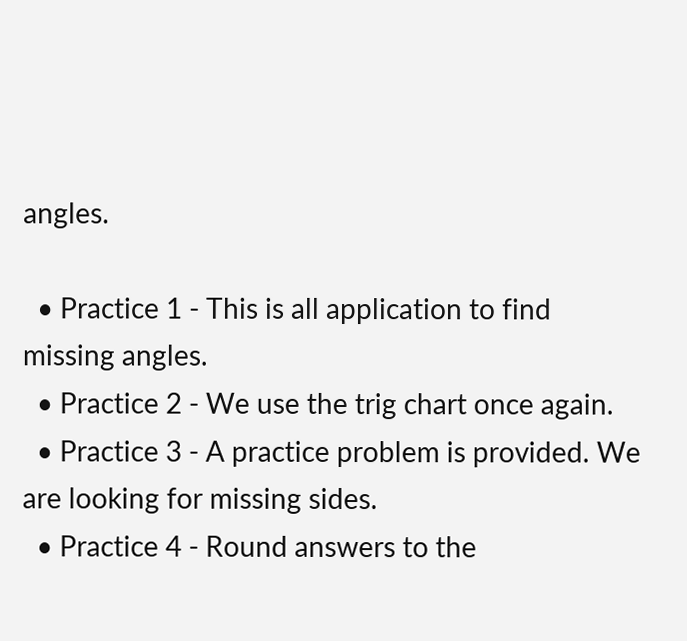angles.

  • Practice 1 - This is all application to find missing angles.
  • Practice 2 - We use the trig chart once again.
  • Practice 3 - A practice problem is provided. We are looking for missing sides.
  • Practice 4 - Round answers to the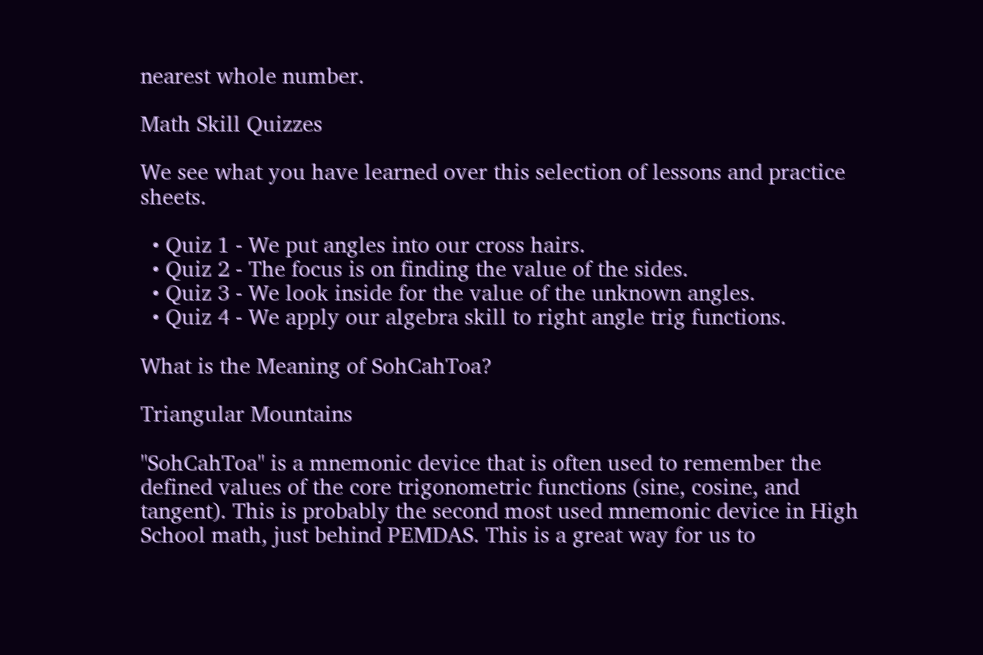nearest whole number.

Math Skill Quizzes

We see what you have learned over this selection of lessons and practice sheets.

  • Quiz 1 - We put angles into our cross hairs.
  • Quiz 2 - The focus is on finding the value of the sides.
  • Quiz 3 - We look inside for the value of the unknown angles.
  • Quiz 4 - We apply our algebra skill to right angle trig functions.

What is the Meaning of SohCahToa?

Triangular Mountains

"SohCahToa" is a mnemonic device that is often used to remember the defined values of the core trigonometric functions (sine, cosine, and tangent). This is probably the second most used mnemonic device in High School math, just behind PEMDAS. This is a great way for us to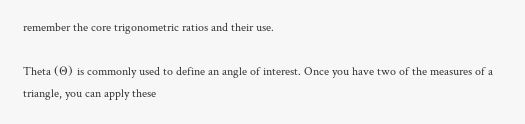remember the core trigonometric ratios and their use.

Theta (Θ) is commonly used to define an angle of interest. Once you have two of the measures of a triangle, you can apply these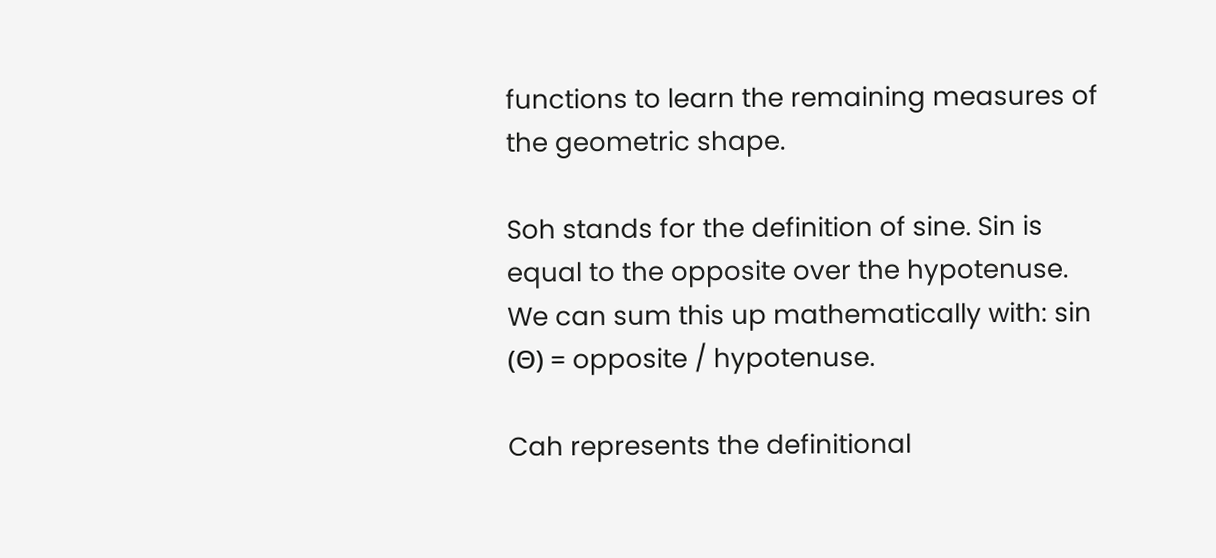functions to learn the remaining measures of the geometric shape.

Soh stands for the definition of sine. Sin is equal to the opposite over the hypotenuse.
We can sum this up mathematically with: sin (Θ) = opposite / hypotenuse.

Cah represents the definitional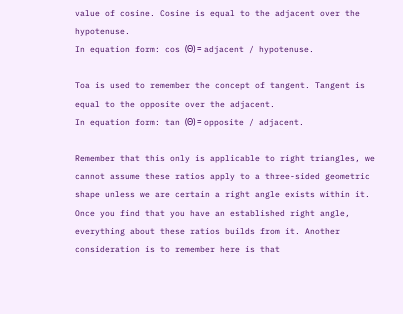value of cosine. Cosine is equal to the adjacent over the hypotenuse.
In equation form: cos (Θ) = adjacent / hypotenuse.

Toa is used to remember the concept of tangent. Tangent is equal to the opposite over the adjacent.
In equation form: tan (Θ) = opposite / adjacent.

Remember that this only is applicable to right triangles, we cannot assume these ratios apply to a three-sided geometric shape unless we are certain a right angle exists within it. Once you find that you have an established right angle, everything about these ratios builds from it. Another consideration is to remember here is that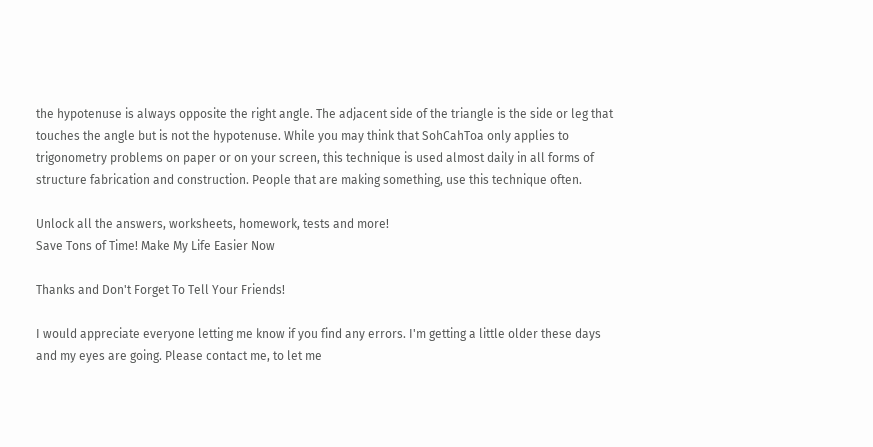the hypotenuse is always opposite the right angle. The adjacent side of the triangle is the side or leg that touches the angle but is not the hypotenuse. While you may think that SohCahToa only applies to trigonometry problems on paper or on your screen, this technique is used almost daily in all forms of structure fabrication and construction. People that are making something, use this technique often.

Unlock all the answers, worksheets, homework, tests and more!
Save Tons of Time! Make My Life Easier Now

Thanks and Don't Forget To Tell Your Friends!

I would appreciate everyone letting me know if you find any errors. I'm getting a little older these days and my eyes are going. Please contact me, to let me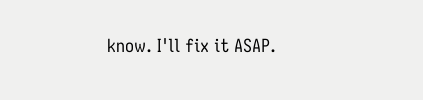know. I'll fix it ASAP.